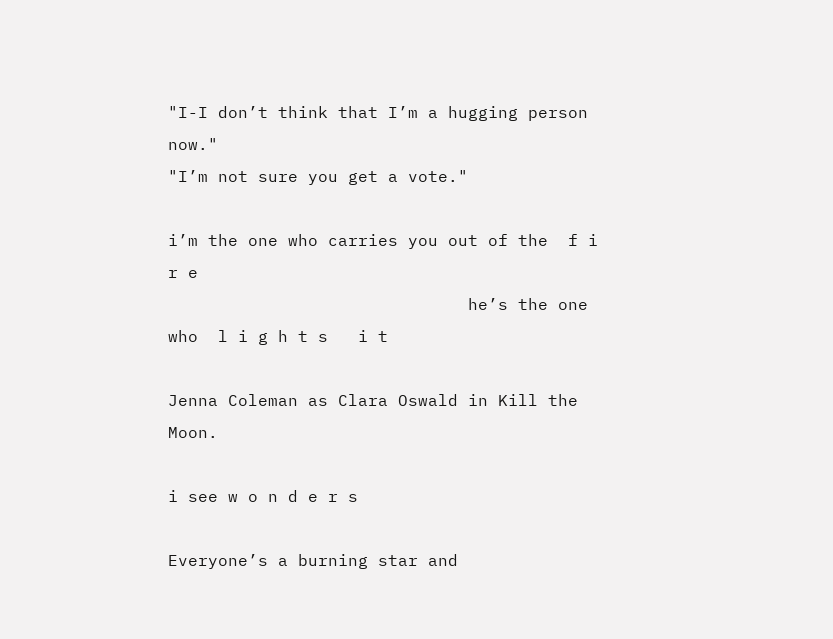"I-I don’t think that I’m a hugging person now."
"I’m not sure you get a vote."

i’m the one who carries you out of the  f i r e
                              he’s the one who  l i g h t s   i t

Jenna Coleman as Clara Oswald in Kill the Moon.

i see w o n d e r s

Everyone’s a burning star and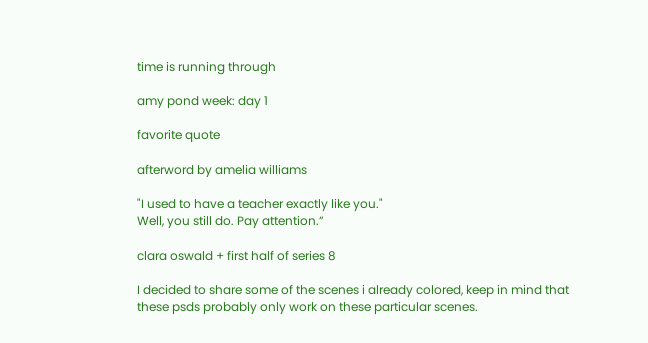time is running through

amy pond week: day 1

favorite quote

afterword by amelia williams

"I used to have a teacher exactly like you."
Well, you still do. Pay attention.”

clara oswald + first half of series 8

I decided to share some of the scenes i already colored, keep in mind that these psds probably only work on these particular scenes.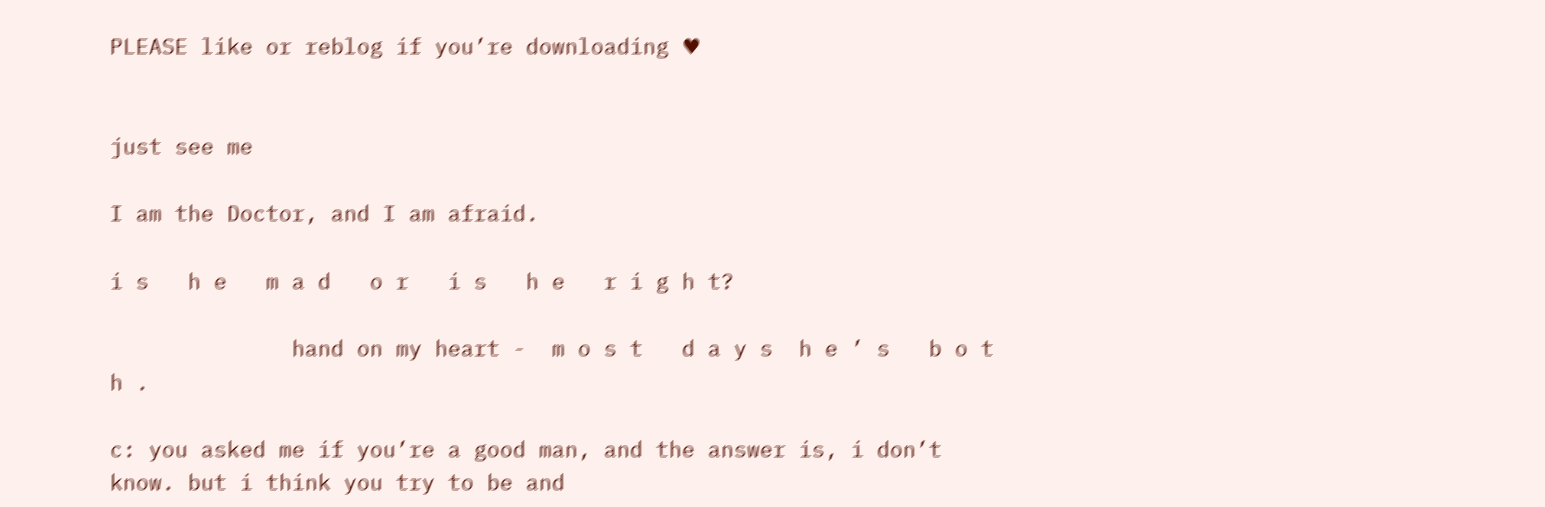PLEASE like or reblog if you’re downloading ♥


just see me

I am the Doctor, and I am afraid.

i s   h e   m a d   o r   i s   h e   r i g h t?

              hand on my heart -  m o s t   d a y s  h e ’ s   b o t h .

c: you asked me if you’re a good man, and the answer is, i don’t know. but i think you try to be and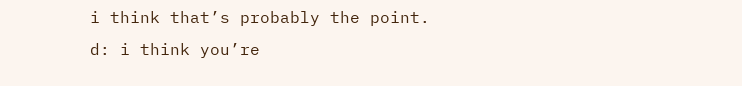i think that’s probably the point.
d: i think you’re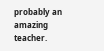probably an amazing teacher.